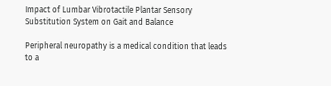Impact of Lumbar Vibrotactile Plantar Sensory Substitution System on Gait and Balance

Peripheral neuropathy is a medical condition that leads to a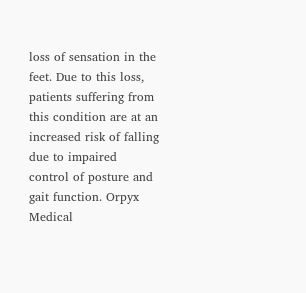loss of sensation in the feet. Due to this loss, patients suffering from this condition are at an increased risk of falling due to impaired control of posture and gait function. Orpyx Medical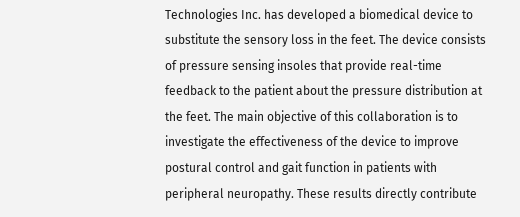Technologies Inc. has developed a biomedical device to substitute the sensory loss in the feet. The device consists of pressure sensing insoles that provide real-time feedback to the patient about the pressure distribution at the feet. The main objective of this collaboration is to investigate the effectiveness of the device to improve postural control and gait function in patients with peripheral neuropathy. These results directly contribute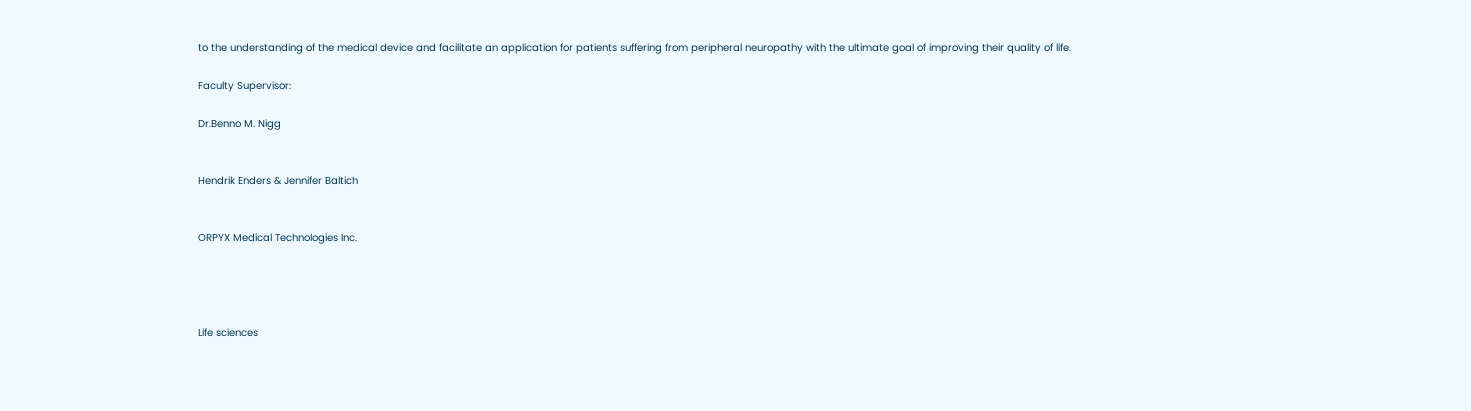to the understanding of the medical device and facilitate an application for patients suffering from peripheral neuropathy with the ultimate goal of improving their quality of life.

Faculty Supervisor:

Dr.Benno M. Nigg


Hendrik Enders & Jennifer Baltich


ORPYX Medical Technologies Inc.




Life sciences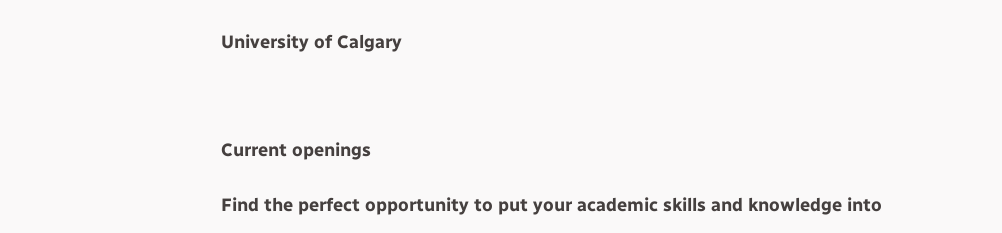University of Calgary



Current openings

Find the perfect opportunity to put your academic skills and knowledge into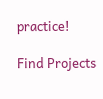practice!

Find Projects